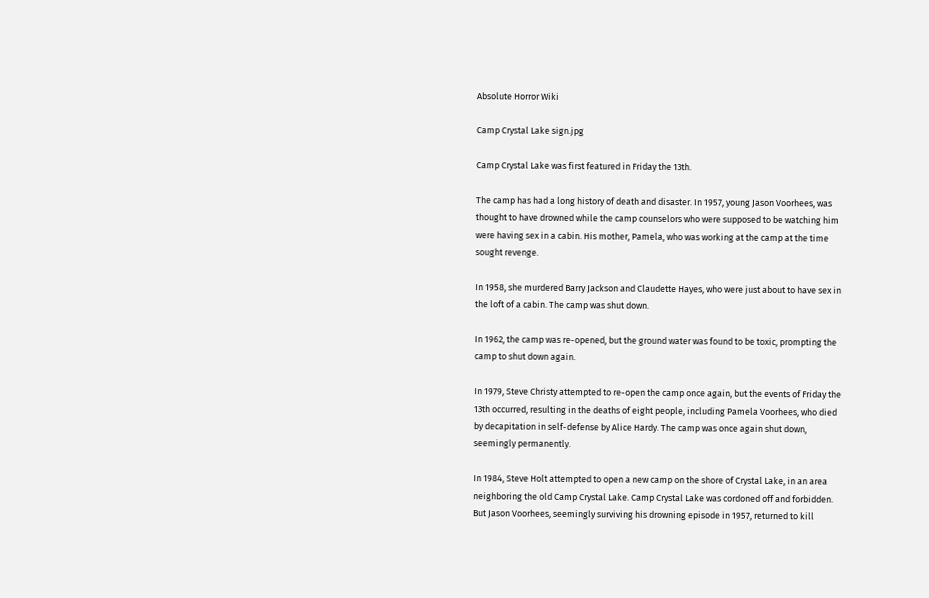Absolute Horror Wiki

Camp Crystal Lake sign.jpg

Camp Crystal Lake was first featured in Friday the 13th.

The camp has had a long history of death and disaster. In 1957, young Jason Voorhees, was thought to have drowned while the camp counselors who were supposed to be watching him were having sex in a cabin. His mother, Pamela, who was working at the camp at the time sought revenge.

In 1958, she murdered Barry Jackson and Claudette Hayes, who were just about to have sex in the loft of a cabin. The camp was shut down.

In 1962, the camp was re-opened, but the ground water was found to be toxic, prompting the camp to shut down again.

In 1979, Steve Christy attempted to re-open the camp once again, but the events of Friday the 13th occurred, resulting in the deaths of eight people, including Pamela Voorhees, who died by decapitation in self-defense by Alice Hardy. The camp was once again shut down, seemingly permanently.

In 1984, Steve Holt attempted to open a new camp on the shore of Crystal Lake, in an area neighboring the old Camp Crystal Lake. Camp Crystal Lake was cordoned off and forbidden. But Jason Voorhees, seemingly surviving his drowning episode in 1957, returned to kill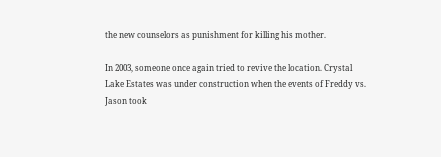the new counselors as punishment for killing his mother.

In 2003, someone once again tried to revive the location. Crystal Lake Estates was under construction when the events of Freddy vs. Jason took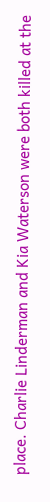place. Charlie Linderman and Kia Waterson were both killed at the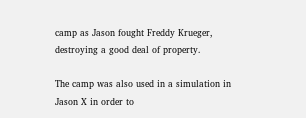camp as Jason fought Freddy Krueger, destroying a good deal of property.

The camp was also used in a simulation in Jason X in order to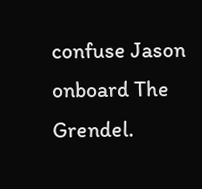confuse Jason onboard The Grendel.